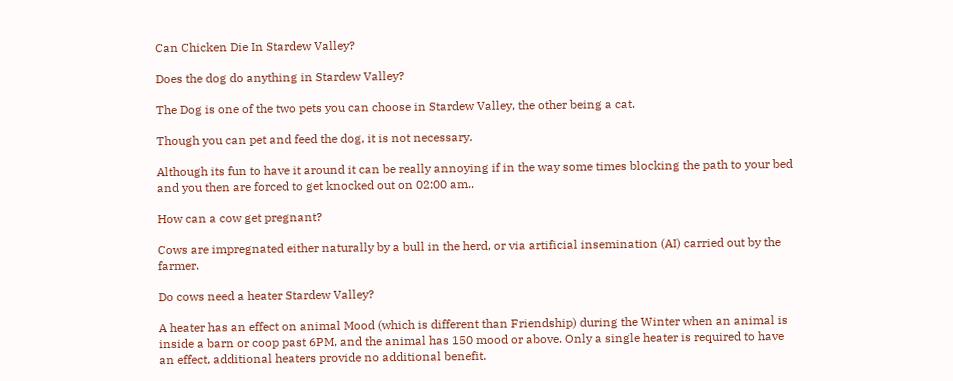Can Chicken Die In Stardew Valley?

Does the dog do anything in Stardew Valley?

The Dog is one of the two pets you can choose in Stardew Valley, the other being a cat.

Though you can pet and feed the dog, it is not necessary.

Although its fun to have it around it can be really annoying if in the way some times blocking the path to your bed and you then are forced to get knocked out on 02:00 am..

How can a cow get pregnant?

Cows are impregnated either naturally by a bull in the herd, or via artificial insemination (AI) carried out by the farmer.

Do cows need a heater Stardew Valley?

A heater has an effect on animal Mood (which is different than Friendship) during the Winter when an animal is inside a barn or coop past 6PM, and the animal has 150 mood or above. Only a single heater is required to have an effect, additional heaters provide no additional benefit.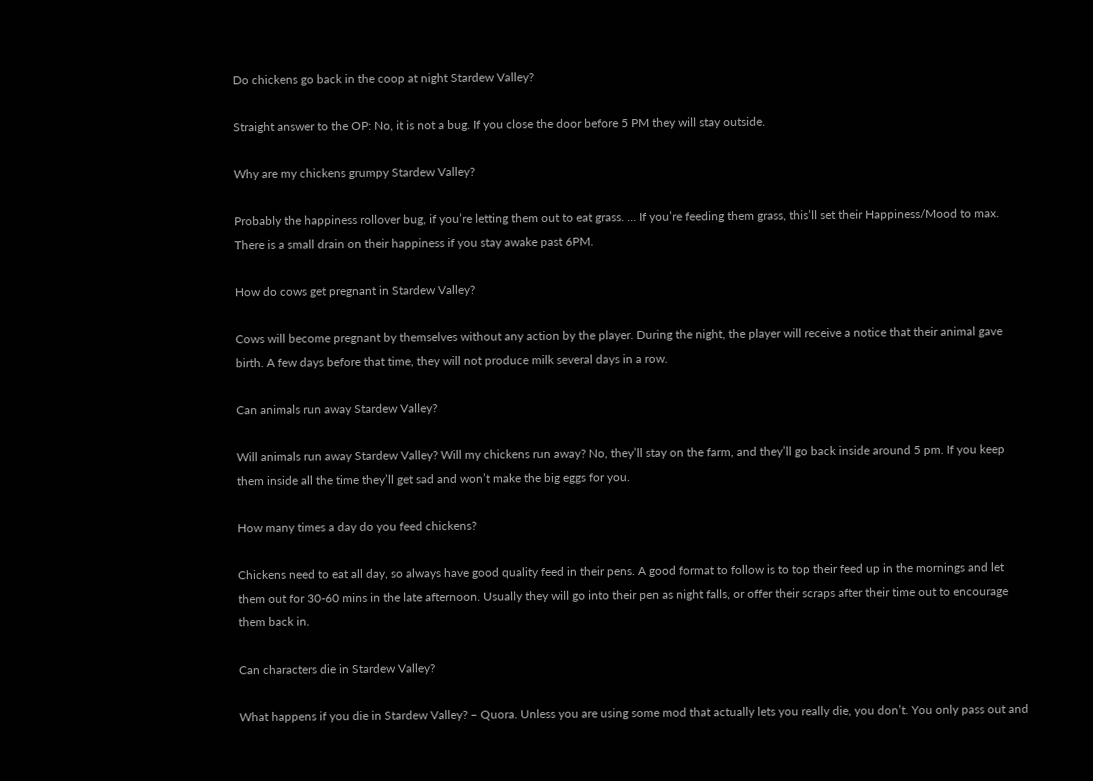Do chickens go back in the coop at night Stardew Valley?

Straight answer to the OP: No, it is not a bug. If you close the door before 5 PM they will stay outside.

Why are my chickens grumpy Stardew Valley?

Probably the happiness rollover bug, if you’re letting them out to eat grass. … If you’re feeding them grass, this’ll set their Happiness/Mood to max. There is a small drain on their happiness if you stay awake past 6PM.

How do cows get pregnant in Stardew Valley?

Cows will become pregnant by themselves without any action by the player. During the night, the player will receive a notice that their animal gave birth. A few days before that time, they will not produce milk several days in a row.

Can animals run away Stardew Valley?

Will animals run away Stardew Valley? Will my chickens run away? No, they’ll stay on the farm, and they’ll go back inside around 5 pm. If you keep them inside all the time they’ll get sad and won’t make the big eggs for you.

How many times a day do you feed chickens?

Chickens need to eat all day, so always have good quality feed in their pens. A good format to follow is to top their feed up in the mornings and let them out for 30-60 mins in the late afternoon. Usually they will go into their pen as night falls, or offer their scraps after their time out to encourage them back in.

Can characters die in Stardew Valley?

What happens if you die in Stardew Valley? – Quora. Unless you are using some mod that actually lets you really die, you don’t. You only pass out and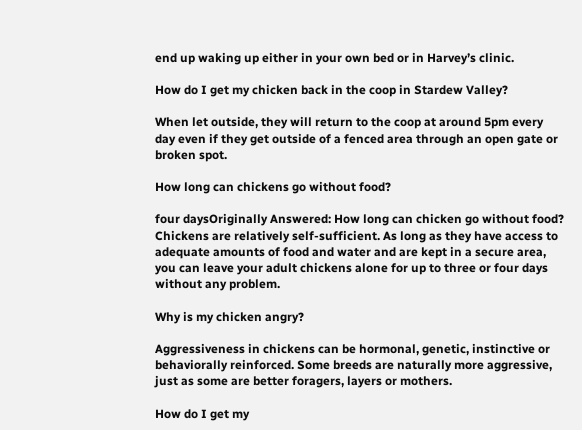end up waking up either in your own bed or in Harvey’s clinic.

How do I get my chicken back in the coop in Stardew Valley?

When let outside, they will return to the coop at around 5pm every day even if they get outside of a fenced area through an open gate or broken spot.

How long can chickens go without food?

four daysOriginally Answered: How long can chicken go without food? Chickens are relatively self-sufficient. As long as they have access to adequate amounts of food and water and are kept in a secure area, you can leave your adult chickens alone for up to three or four days without any problem.

Why is my chicken angry?

Aggressiveness in chickens can be hormonal, genetic, instinctive or behaviorally reinforced. Some breeds are naturally more aggressive, just as some are better foragers, layers or mothers.

How do I get my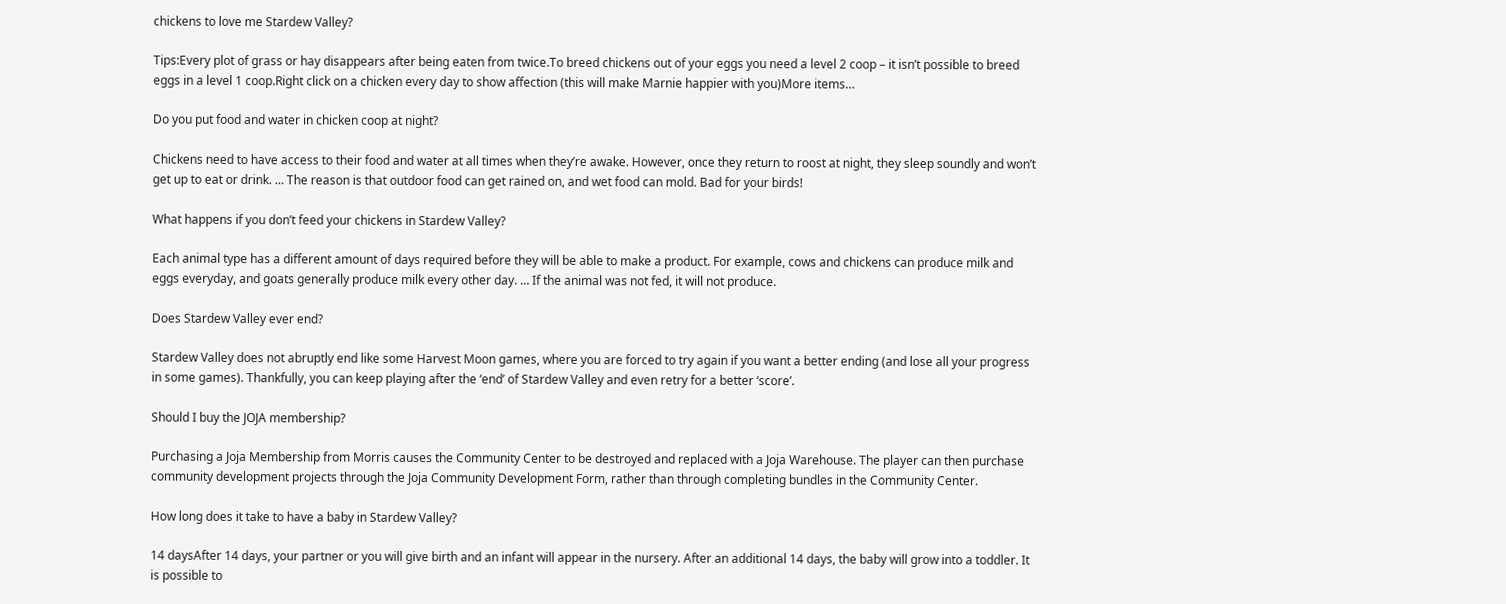chickens to love me Stardew Valley?

Tips:Every plot of grass or hay disappears after being eaten from twice.To breed chickens out of your eggs you need a level 2 coop – it isn’t possible to breed eggs in a level 1 coop.Right click on a chicken every day to show affection (this will make Marnie happier with you)More items…

Do you put food and water in chicken coop at night?

Chickens need to have access to their food and water at all times when they’re awake. However, once they return to roost at night, they sleep soundly and won’t get up to eat or drink. … The reason is that outdoor food can get rained on, and wet food can mold. Bad for your birds!

What happens if you don’t feed your chickens in Stardew Valley?

Each animal type has a different amount of days required before they will be able to make a product. For example, cows and chickens can produce milk and eggs everyday, and goats generally produce milk every other day. … If the animal was not fed, it will not produce.

Does Stardew Valley ever end?

Stardew Valley does not abruptly end like some Harvest Moon games, where you are forced to try again if you want a better ending (and lose all your progress in some games). Thankfully, you can keep playing after the ‘end’ of Stardew Valley and even retry for a better ‘score’.

Should I buy the JOJA membership?

Purchasing a Joja Membership from Morris causes the Community Center to be destroyed and replaced with a Joja Warehouse. The player can then purchase community development projects through the Joja Community Development Form, rather than through completing bundles in the Community Center.

How long does it take to have a baby in Stardew Valley?

14 daysAfter 14 days, your partner or you will give birth and an infant will appear in the nursery. After an additional 14 days, the baby will grow into a toddler. It is possible to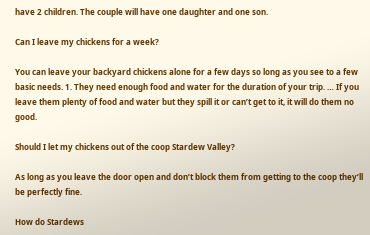have 2 children. The couple will have one daughter and one son.

Can I leave my chickens for a week?

You can leave your backyard chickens alone for a few days so long as you see to a few basic needs. 1. They need enough food and water for the duration of your trip. … If you leave them plenty of food and water but they spill it or can’t get to it, it will do them no good.

Should I let my chickens out of the coop Stardew Valley?

As long as you leave the door open and don’t block them from getting to the coop they’ll be perfectly fine.

How do Stardews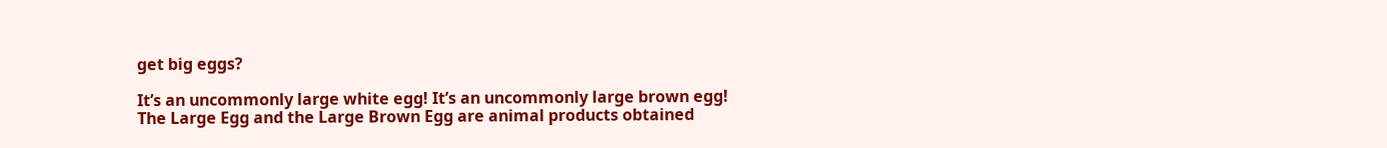get big eggs?

It’s an uncommonly large white egg! It’s an uncommonly large brown egg! The Large Egg and the Large Brown Egg are animal products obtained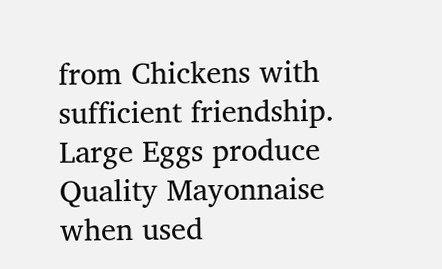from Chickens with sufficient friendship. Large Eggs produce Quality Mayonnaise when used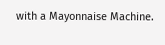with a Mayonnaise Machine.